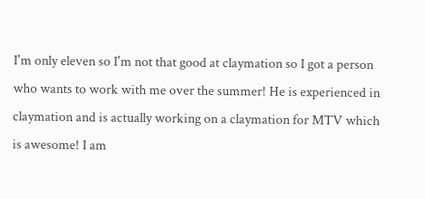I'm only eleven so I'm not that good at claymation so I got a person who wants to work with me over the summer! He is experienced in claymation and is actually working on a claymation for MTV which is awesome! I am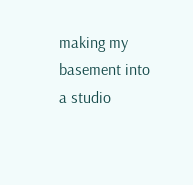making my basement into a studio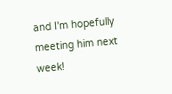and I'm hopefully meeting him next week!